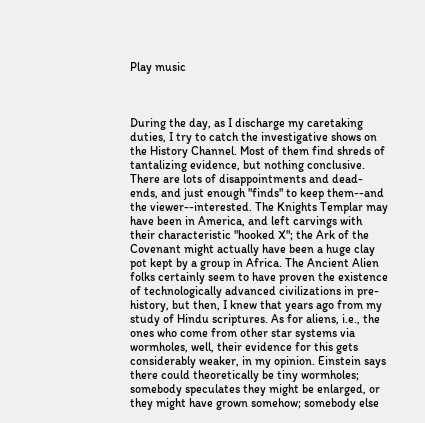Play music



During the day, as I discharge my caretaking duties, I try to catch the investigative shows on the History Channel. Most of them find shreds of tantalizing evidence, but nothing conclusive. There are lots of disappointments and dead-ends, and just enough "finds" to keep them--and the viewer--interested. The Knights Templar may have been in America, and left carvings with their characteristic "hooked X"; the Ark of the Covenant might actually have been a huge clay pot kept by a group in Africa. The Ancient Alien folks certainly seem to have proven the existence of technologically advanced civilizations in pre-history, but then, I knew that years ago from my study of Hindu scriptures. As for aliens, i.e., the ones who come from other star systems via wormholes, well, their evidence for this gets considerably weaker, in my opinion. Einstein says there could theoretically be tiny wormholes; somebody speculates they might be enlarged, or they might have grown somehow; somebody else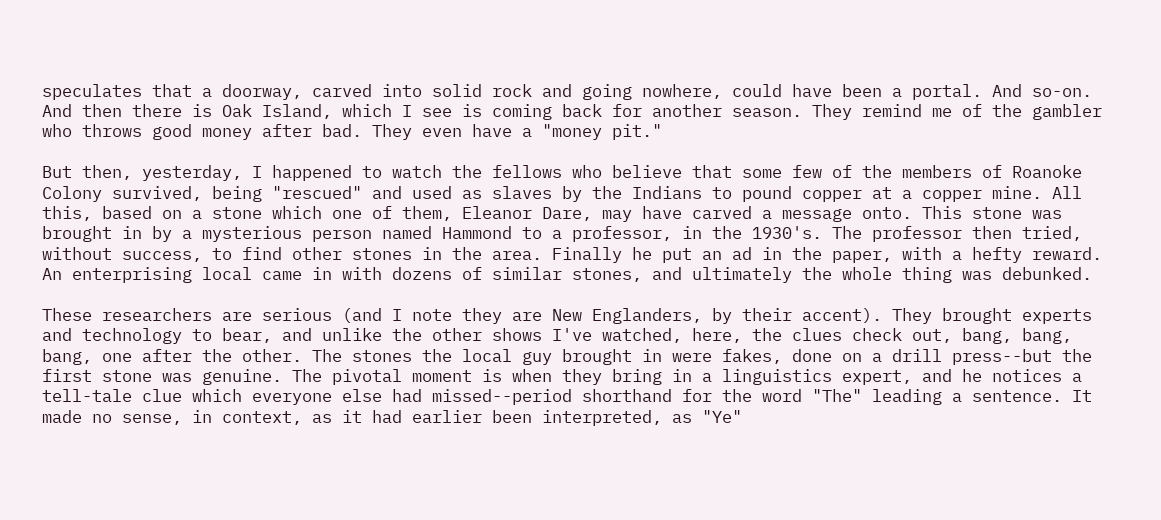speculates that a doorway, carved into solid rock and going nowhere, could have been a portal. And so-on. And then there is Oak Island, which I see is coming back for another season. They remind me of the gambler who throws good money after bad. They even have a "money pit."

But then, yesterday, I happened to watch the fellows who believe that some few of the members of Roanoke Colony survived, being "rescued" and used as slaves by the Indians to pound copper at a copper mine. All this, based on a stone which one of them, Eleanor Dare, may have carved a message onto. This stone was brought in by a mysterious person named Hammond to a professor, in the 1930's. The professor then tried, without success, to find other stones in the area. Finally he put an ad in the paper, with a hefty reward. An enterprising local came in with dozens of similar stones, and ultimately the whole thing was debunked.

These researchers are serious (and I note they are New Englanders, by their accent). They brought experts and technology to bear, and unlike the other shows I've watched, here, the clues check out, bang, bang, bang, one after the other. The stones the local guy brought in were fakes, done on a drill press--but the first stone was genuine. The pivotal moment is when they bring in a linguistics expert, and he notices a tell-tale clue which everyone else had missed--period shorthand for the word "The" leading a sentence. It made no sense, in context, as it had earlier been interpreted, as "Ye"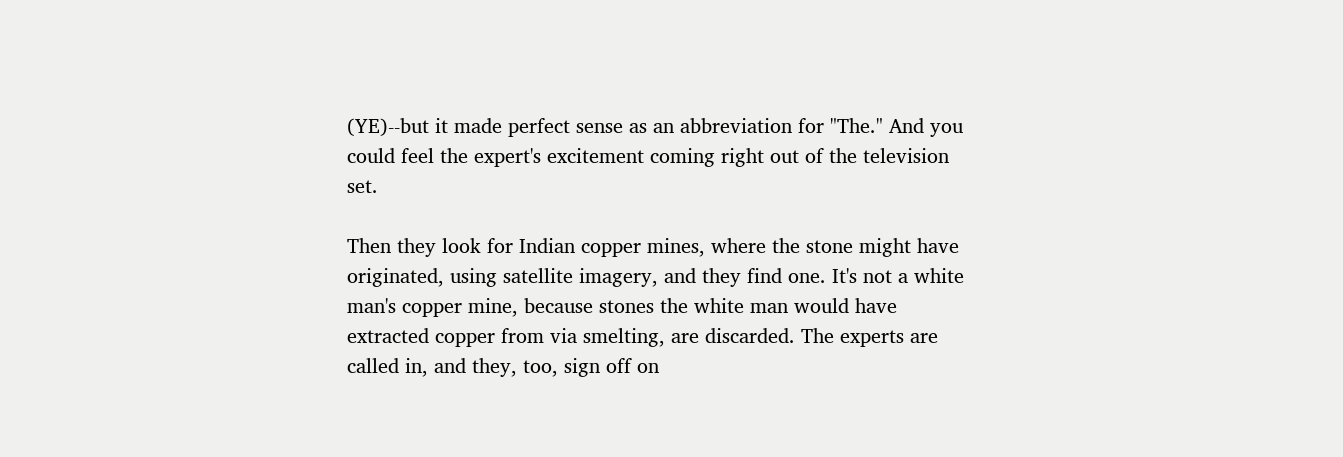(YE)--but it made perfect sense as an abbreviation for "The." And you could feel the expert's excitement coming right out of the television set.

Then they look for Indian copper mines, where the stone might have originated, using satellite imagery, and they find one. It's not a white man's copper mine, because stones the white man would have extracted copper from via smelting, are discarded. The experts are called in, and they, too, sign off on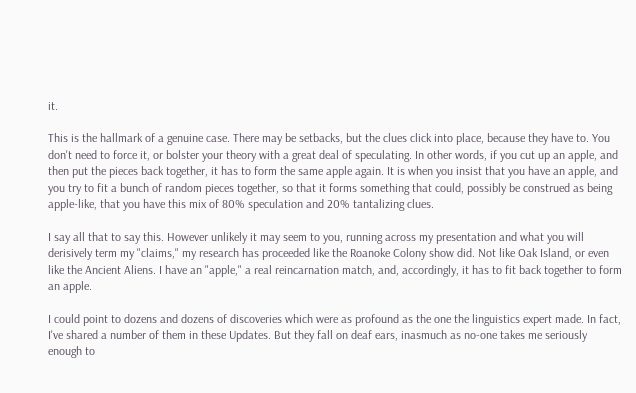it.

This is the hallmark of a genuine case. There may be setbacks, but the clues click into place, because they have to. You don't need to force it, or bolster your theory with a great deal of speculating. In other words, if you cut up an apple, and then put the pieces back together, it has to form the same apple again. It is when you insist that you have an apple, and you try to fit a bunch of random pieces together, so that it forms something that could, possibly be construed as being apple-like, that you have this mix of 80% speculation and 20% tantalizing clues.

I say all that to say this. However unlikely it may seem to you, running across my presentation and what you will derisively term my "claims," my research has proceeded like the Roanoke Colony show did. Not like Oak Island, or even like the Ancient Aliens. I have an "apple," a real reincarnation match, and, accordingly, it has to fit back together to form an apple.

I could point to dozens and dozens of discoveries which were as profound as the one the linguistics expert made. In fact, I've shared a number of them in these Updates. But they fall on deaf ears, inasmuch as no-one takes me seriously enough to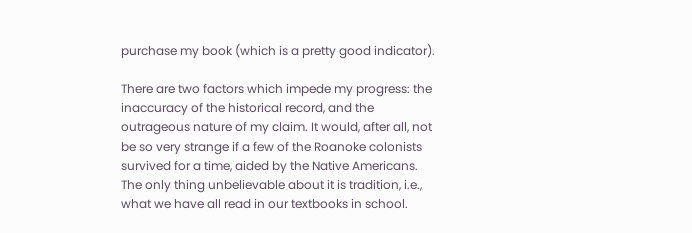purchase my book (which is a pretty good indicator).

There are two factors which impede my progress: the inaccuracy of the historical record, and the outrageous nature of my claim. It would, after all, not be so very strange if a few of the Roanoke colonists survived for a time, aided by the Native Americans. The only thing unbelievable about it is tradition, i.e., what we have all read in our textbooks in school.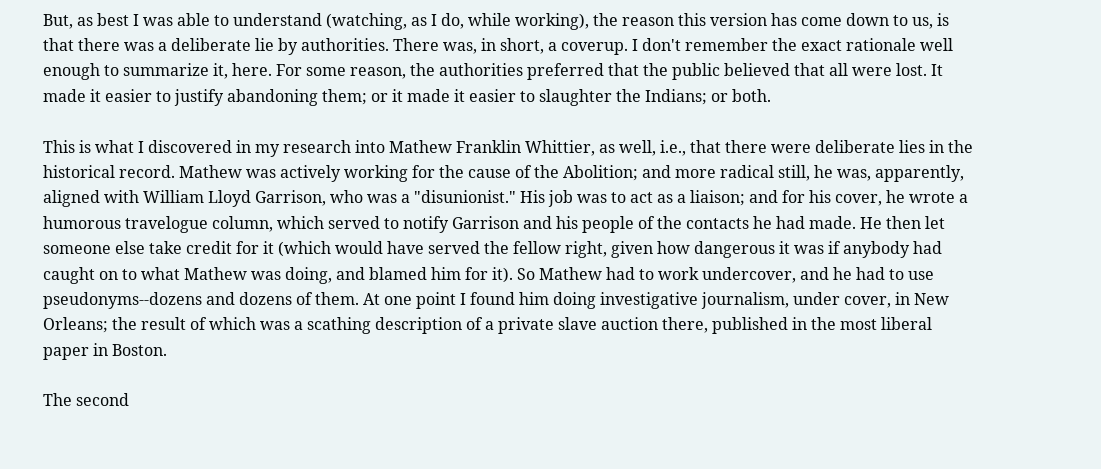But, as best I was able to understand (watching, as I do, while working), the reason this version has come down to us, is that there was a deliberate lie by authorities. There was, in short, a coverup. I don't remember the exact rationale well enough to summarize it, here. For some reason, the authorities preferred that the public believed that all were lost. It made it easier to justify abandoning them; or it made it easier to slaughter the Indians; or both.

This is what I discovered in my research into Mathew Franklin Whittier, as well, i.e., that there were deliberate lies in the historical record. Mathew was actively working for the cause of the Abolition; and more radical still, he was, apparently, aligned with William Lloyd Garrison, who was a "disunionist." His job was to act as a liaison; and for his cover, he wrote a humorous travelogue column, which served to notify Garrison and his people of the contacts he had made. He then let someone else take credit for it (which would have served the fellow right, given how dangerous it was if anybody had caught on to what Mathew was doing, and blamed him for it). So Mathew had to work undercover, and he had to use pseudonyms--dozens and dozens of them. At one point I found him doing investigative journalism, under cover, in New Orleans; the result of which was a scathing description of a private slave auction there, published in the most liberal paper in Boston.

The second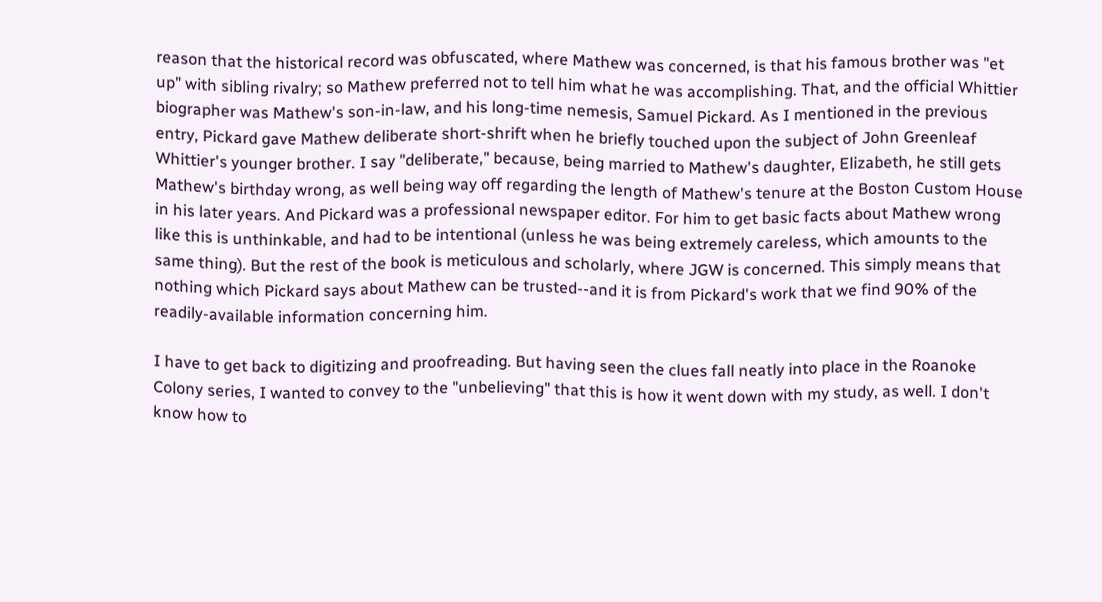reason that the historical record was obfuscated, where Mathew was concerned, is that his famous brother was "et up" with sibling rivalry; so Mathew preferred not to tell him what he was accomplishing. That, and the official Whittier biographer was Mathew's son-in-law, and his long-time nemesis, Samuel Pickard. As I mentioned in the previous entry, Pickard gave Mathew deliberate short-shrift when he briefly touched upon the subject of John Greenleaf Whittier's younger brother. I say "deliberate," because, being married to Mathew's daughter, Elizabeth, he still gets Mathew's birthday wrong, as well being way off regarding the length of Mathew's tenure at the Boston Custom House in his later years. And Pickard was a professional newspaper editor. For him to get basic facts about Mathew wrong like this is unthinkable, and had to be intentional (unless he was being extremely careless, which amounts to the same thing). But the rest of the book is meticulous and scholarly, where JGW is concerned. This simply means that nothing which Pickard says about Mathew can be trusted--and it is from Pickard's work that we find 90% of the readily-available information concerning him.

I have to get back to digitizing and proofreading. But having seen the clues fall neatly into place in the Roanoke Colony series, I wanted to convey to the "unbelieving" that this is how it went down with my study, as well. I don't know how to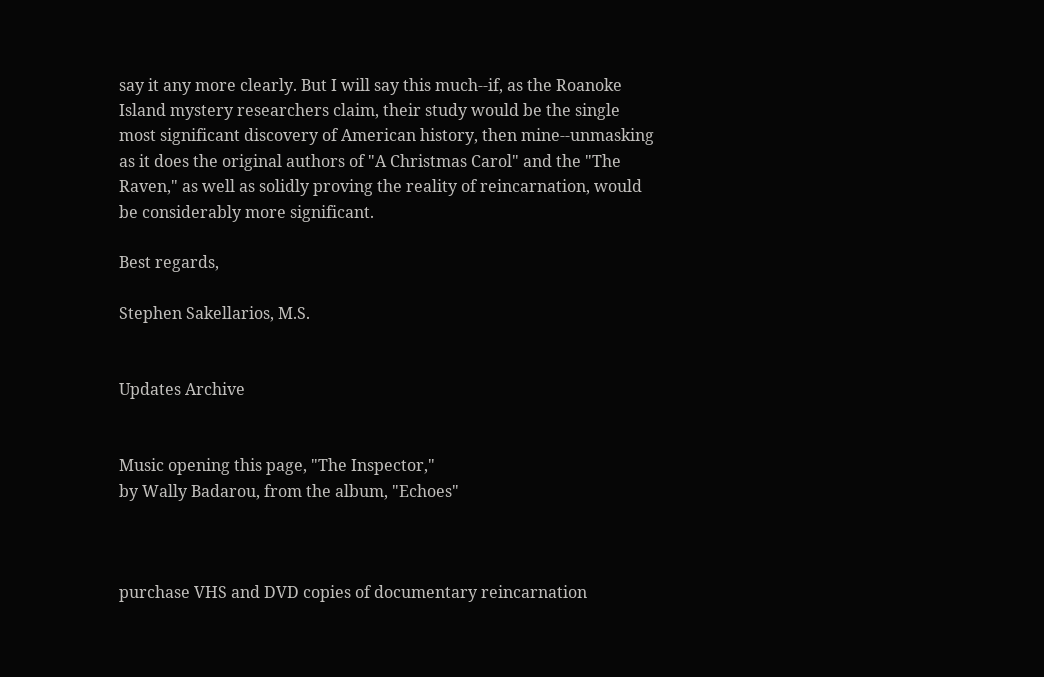say it any more clearly. But I will say this much--if, as the Roanoke Island mystery researchers claim, their study would be the single most significant discovery of American history, then mine--unmasking as it does the original authors of "A Christmas Carol" and the "The Raven," as well as solidly proving the reality of reincarnation, would be considerably more significant.

Best regards,

Stephen Sakellarios, M.S.


Updates Archive


Music opening this page, "The Inspector,"
by Wally Badarou, from the album, "Echoes"



purchase VHS and DVD copies of documentary reincarnation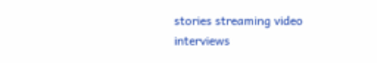stories streaming video interviews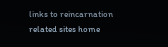links to reincarnation related sites home